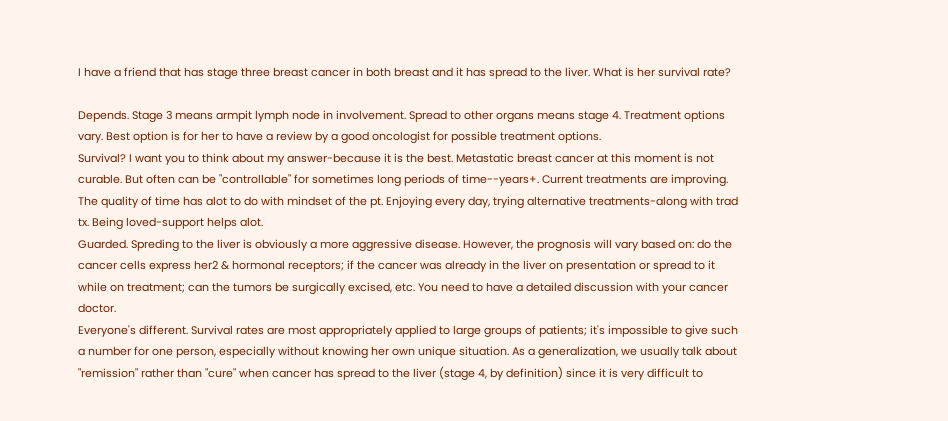I have a friend that has stage three breast cancer in both breast and it has spread to the liver. What is her survival rate?

Depends. Stage 3 means armpit lymph node in involvement. Spread to other organs means stage 4. Treatment options vary. Best option is for her to have a review by a good oncologist for possible treatment options.
Survival? I want you to think about my answer-because it is the best. Metastatic breast cancer at this moment is not curable. But often can be "controllable" for sometimes long periods of time--years+. Current treatments are improving. The quality of time has alot to do with mindset of the pt. Enjoying every day, trying alternative treatments-along with trad tx. Being loved-support helps alot.
Guarded. Spreding to the liver is obviously a more aggressive disease. However, the prognosis will vary based on: do the cancer cells express her2 & hormonal receptors; if the cancer was already in the liver on presentation or spread to it while on treatment; can the tumors be surgically excised, etc. You need to have a detailed discussion with your cancer doctor.
Everyone's different. Survival rates are most appropriately applied to large groups of patients; it's impossible to give such a number for one person, especially without knowing her own unique situation. As a generalization, we usually talk about "remission" rather than "cure" when cancer has spread to the liver (stage 4, by definition) since it is very difficult to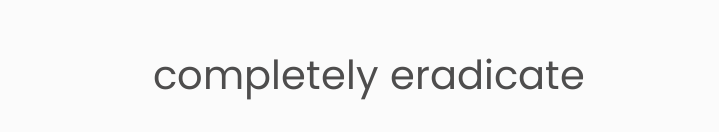completely eradicate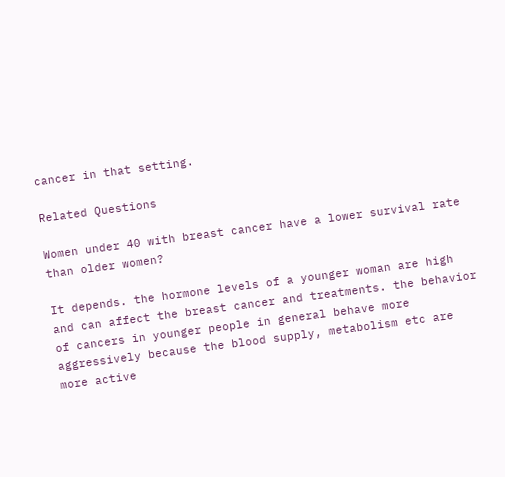cancer in that setting.

Related Questions

Women under 40 with breast cancer have a lower survival rate than older women?

It depends. the hormone levels of a younger woman are high and can affect the breast cancer and treatments. the behavior of cancers in younger people in general behave more aggressively because the blood supply, metabolism etc are more active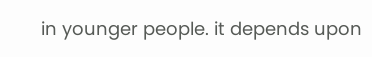in younger people. it depends upon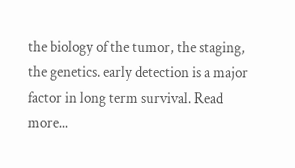the biology of the tumor, the staging, the genetics. early detection is a major factor in long term survival. Read more...